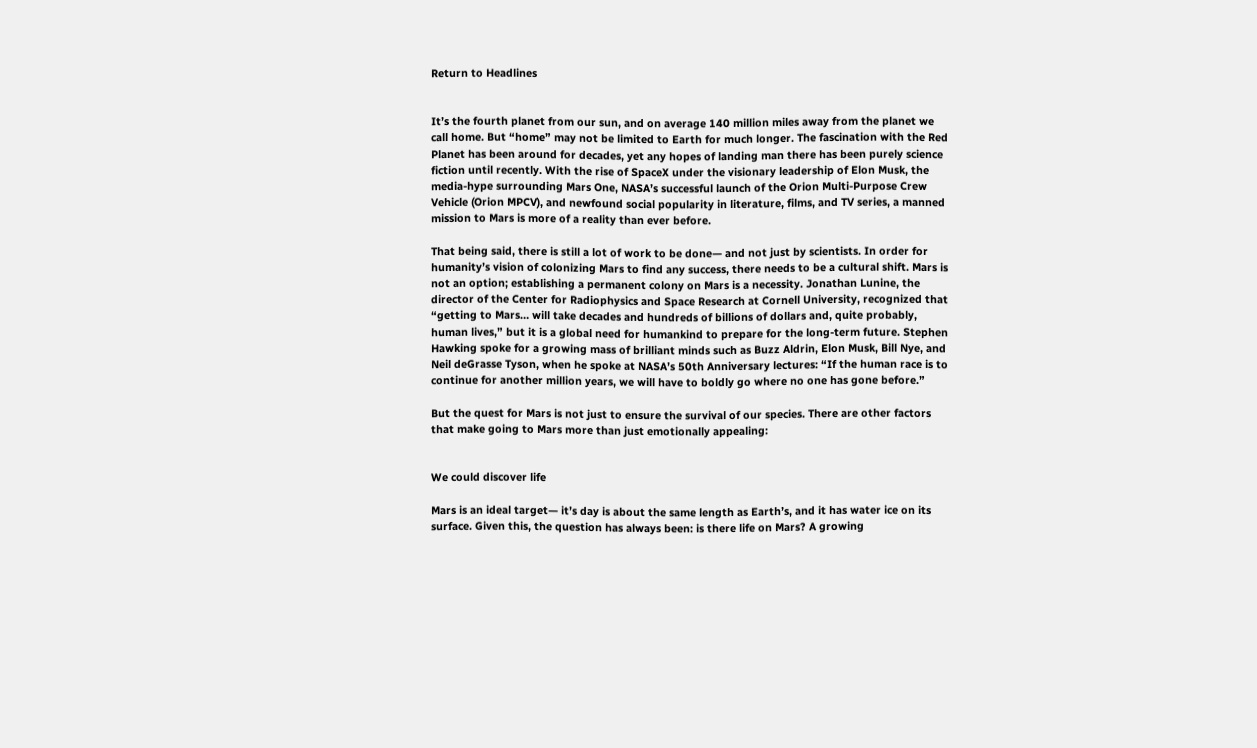Return to Headlines


It’s the fourth planet from our sun, and on average 140 million miles away from the planet we call home. But “home” may not be limited to Earth for much longer. The fascination with the Red Planet has been around for decades, yet any hopes of landing man there has been purely science fiction until recently. With the rise of SpaceX under the visionary leadership of Elon Musk, the media-hype surrounding Mars One, NASA’s successful launch of the Orion Multi-Purpose Crew Vehicle (Orion MPCV), and newfound social popularity in literature, films, and TV series, a manned mission to Mars is more of a reality than ever before.

That being said, there is still a lot of work to be done— and not just by scientists. In order for humanity’s vision of colonizing Mars to find any success, there needs to be a cultural shift. Mars is not an option; establishing a permanent colony on Mars is a necessity. Jonathan Lunine, the director of the Center for Radiophysics and Space Research at Cornell University, recognized that “getting to Mars… will take decades and hundreds of billions of dollars and, quite probably, human lives,” but it is a global need for humankind to prepare for the long-term future. Stephen Hawking spoke for a growing mass of brilliant minds such as Buzz Aldrin, Elon Musk, Bill Nye, and Neil deGrasse Tyson, when he spoke at NASA’s 50th Anniversary lectures: “If the human race is to continue for another million years, we will have to boldly go where no one has gone before.”

But the quest for Mars is not just to ensure the survival of our species. There are other factors that make going to Mars more than just emotionally appealing:


We could discover life

Mars is an ideal target— it’s day is about the same length as Earth’s, and it has water ice on its surface. Given this, the question has always been: is there life on Mars? A growing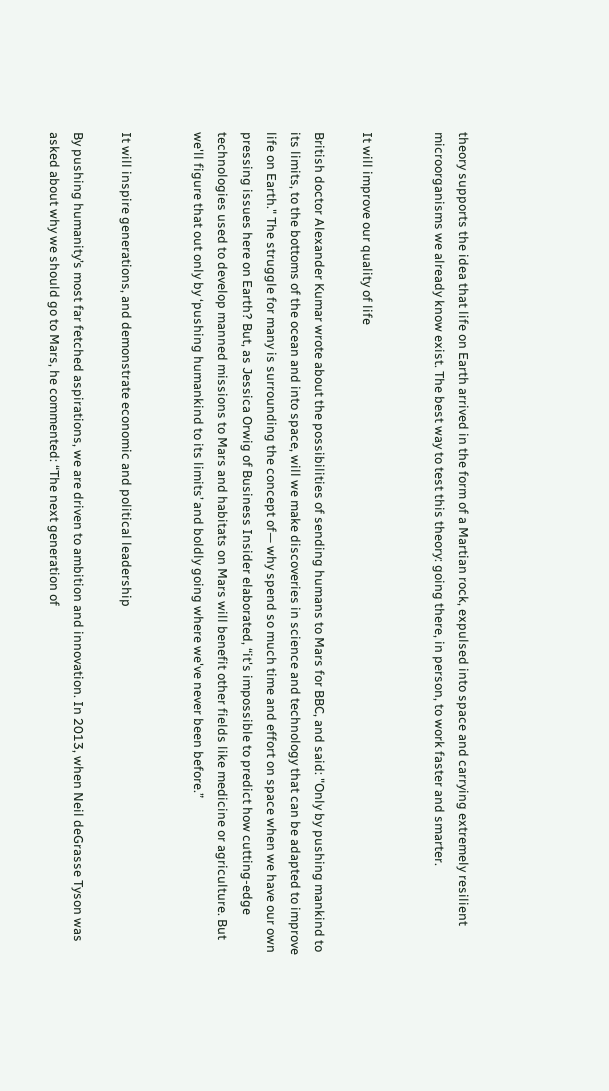theory supports the idea that life on Earth arrived in the form of a Martian rock, expulsed into space and carrying extremely resilient microorganisms we already know exist. The best way to test this theory: going there, in person, to work faster and smarter.


It will improve our quality of life

British doctor Alexander Kumar wrote about the possibilities of sending humans to Mars for BBC, and said: "Only by pushing mankind to its limits, to the bottoms of the ocean and into space, will we make discoveries in science and technology that can be adapted to improve life on Earth." The struggle for many is surrounding the concept of— why spend so much time and effort on space when we have our own pressing issues here on Earth? But, as Jessica Orwig of Business Insider elaborated, “it's impossible to predict how cutting-edge technologies used to develop manned missions to Mars and habitats on Mars will benefit other fields like medicine or agriculture. But we'll figure that out only by ‘pushing humankind to its limits’ and boldly going where we've never been before.”


It will inspire generations, and demonstrate economic and political leadership

By pushing humanity’s most far fetched aspirations, we are driven to ambition and innovation. In 2013, when Neil deGrasse Tyson was asked about why we should go to Mars, he commented: “The next generation of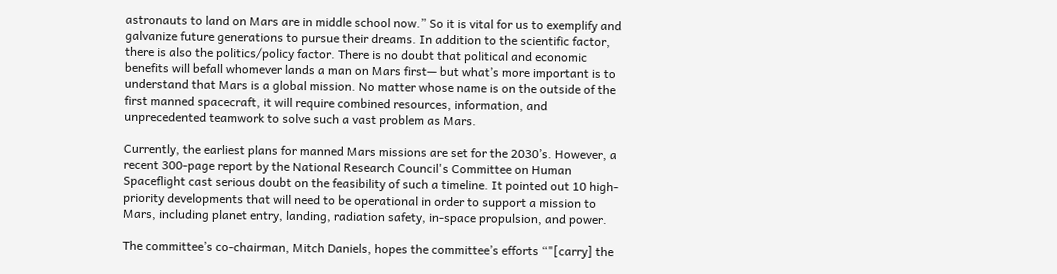astronauts to land on Mars are in middle school now.” So it is vital for us to exemplify and galvanize future generations to pursue their dreams. In addition to the scientific factor, there is also the politics/policy factor. There is no doubt that political and economic benefits will befall whomever lands a man on Mars first— but what’s more important is to understand that Mars is a global mission. No matter whose name is on the outside of the first manned spacecraft, it will require combined resources, information, and unprecedented teamwork to solve such a vast problem as Mars.

Currently, the earliest plans for manned Mars missions are set for the 2030’s. However, a recent 300-page report by the National Research Council's Committee on Human Spaceflight cast serious doubt on the feasibility of such a timeline. It pointed out 10 high-priority developments that will need to be operational in order to support a mission to Mars, including planet entry, landing, radiation safety, in-space propulsion, and power.

The committee’s co-chairman, Mitch Daniels, hopes the committee’s efforts “"[carry] the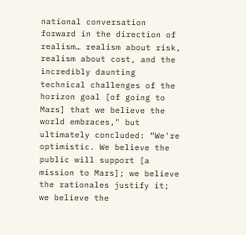national conversation forward in the direction of realism… realism about risk, realism about cost, and the incredibly daunting technical challenges of the horizon goal [of going to Mars] that we believe the world embraces," but ultimately concluded: “We're optimistic. We believe the public will support [a mission to Mars]; we believe the rationales justify it; we believe the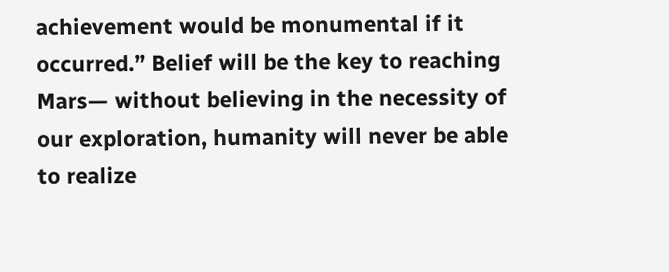achievement would be monumental if it occurred.” Belief will be the key to reaching Mars— without believing in the necessity of our exploration, humanity will never be able to realize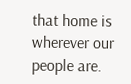that home is wherever our people are.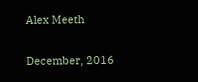Alex Meeth

December, 2016